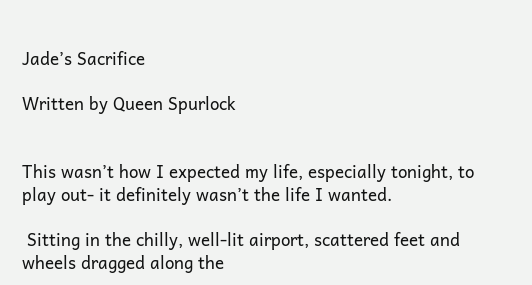Jade’s Sacrifice

Written by Queen Spurlock


This wasn’t how I expected my life, especially tonight, to play out- it definitely wasn’t the life I wanted.

 Sitting in the chilly, well-lit airport, scattered feet and wheels dragged along the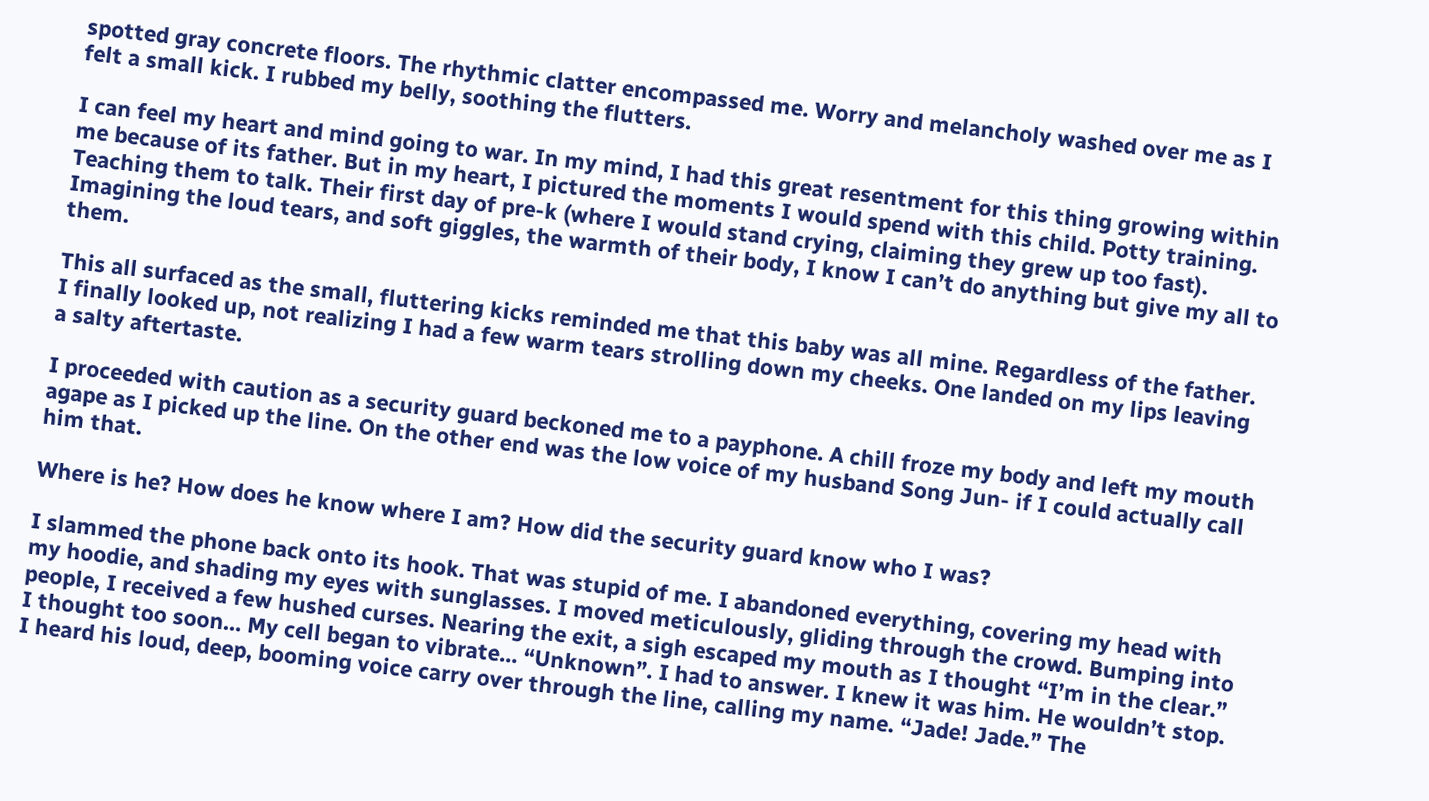spotted gray concrete floors. The rhythmic clatter encompassed me. Worry and melancholy washed over me as I felt a small kick. I rubbed my belly, soothing the flutters.

I can feel my heart and mind going to war. In my mind, I had this great resentment for this thing growing within me because of its father. But in my heart, I pictured the moments I would spend with this child. Potty training. Teaching them to talk. Their first day of pre-k (where I would stand crying, claiming they grew up too fast). Imagining the loud tears, and soft giggles, the warmth of their body, I know I can’t do anything but give my all to them.

This all surfaced as the small, fluttering kicks reminded me that this baby was all mine. Regardless of the father. I finally looked up, not realizing I had a few warm tears strolling down my cheeks. One landed on my lips leaving a salty aftertaste.

I proceeded with caution as a security guard beckoned me to a payphone. A chill froze my body and left my mouth agape as I picked up the line. On the other end was the low voice of my husband Song Jun- if I could actually call him that.

Where is he? How does he know where I am? How did the security guard know who I was?

I slammed the phone back onto its hook. That was stupid of me. I abandoned everything, covering my head with my hoodie, and shading my eyes with sunglasses. I moved meticulously, gliding through the crowd. Bumping into people, I received a few hushed curses. Nearing the exit, a sigh escaped my mouth as I thought “I’m in the clear.” I thought too soon… My cell began to vibrate… “Unknown”. I had to answer. I knew it was him. He wouldn’t stop. I heard his loud, deep, booming voice carry over through the line, calling my name. “Jade! Jade.” The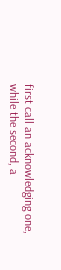first call an acknowledging one, while the second, a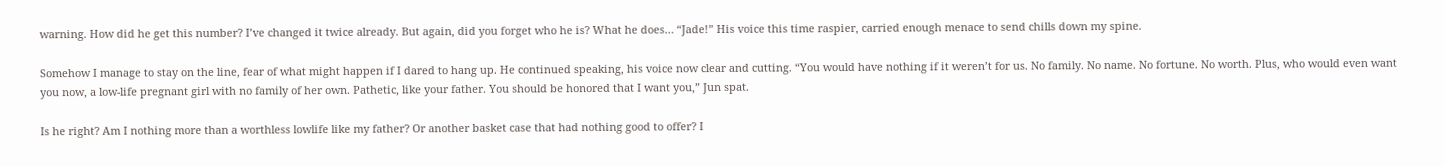warning. How did he get this number? I’ve changed it twice already. But again, did you forget who he is? What he does… “Jade!” His voice this time raspier, carried enough menace to send chills down my spine.

Somehow I manage to stay on the line, fear of what might happen if I dared to hang up. He continued speaking, his voice now clear and cutting. “You would have nothing if it weren’t for us. No family. No name. No fortune. No worth. Plus, who would even want you now, a low-life pregnant girl with no family of her own. Pathetic, like your father. You should be honored that I want you,” Jun spat.

Is he right? Am I nothing more than a worthless lowlife like my father? Or another basket case that had nothing good to offer? I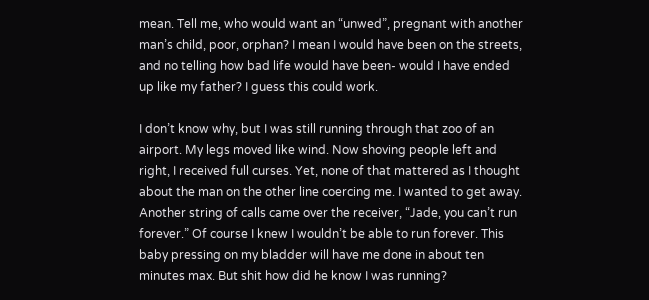mean. Tell me, who would want an “unwed”, pregnant with another man’s child, poor, orphan? I mean I would have been on the streets, and no telling how bad life would have been- would I have ended up like my father? I guess this could work.

I don’t know why, but I was still running through that zoo of an airport. My legs moved like wind. Now shoving people left and right, I received full curses. Yet, none of that mattered as I thought about the man on the other line coercing me. I wanted to get away. Another string of calls came over the receiver, “Jade, you can’t run forever.” Of course I knew I wouldn’t be able to run forever. This baby pressing on my bladder will have me done in about ten minutes max. But shit how did he know I was running?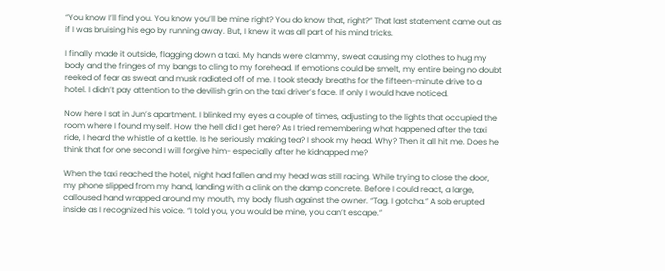“You know I’ll find you. You know you’ll be mine right? You do know that, right?” That last statement came out as if I was bruising his ego by running away. But, I knew it was all part of his mind tricks.

I finally made it outside, flagging down a taxi. My hands were clammy, sweat causing my clothes to hug my body and the fringes of my bangs to cling to my forehead. If emotions could be smelt, my entire being no doubt reeked of fear as sweat and musk radiated off of me. I took steady breaths for the fifteen-minute drive to a hotel. I didn’t pay attention to the devilish grin on the taxi driver’s face. If only I would have noticed.

Now here I sat in Jun’s apartment. I blinked my eyes a couple of times, adjusting to the lights that occupied the room where I found myself. How the hell did I get here? As I tried remembering what happened after the taxi ride, I heard the whistle of a kettle. Is he seriously making tea? I shook my head. Why? Then it all hit me. Does he think that for one second I will forgive him- especially after he kidnapped me?

When the taxi reached the hotel, night had fallen and my head was still racing. While trying to close the door, my phone slipped from my hand, landing with a clink on the damp concrete. Before I could react, a large, calloused hand wrapped around my mouth, my body flush against the owner. “Tag. I gotcha.” A sob erupted inside as I recognized his voice. “I told you, you would be mine, you can’t escape.”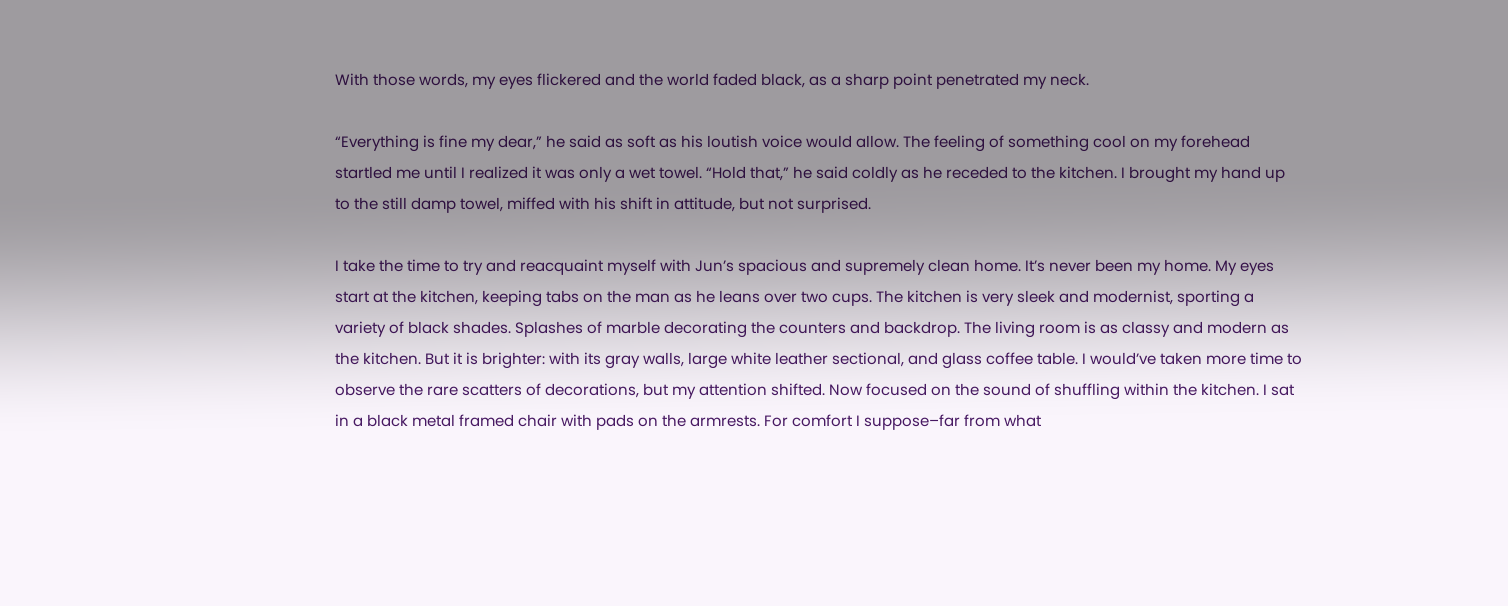With those words, my eyes flickered and the world faded black, as a sharp point penetrated my neck.

“Everything is fine my dear,” he said as soft as his loutish voice would allow. The feeling of something cool on my forehead startled me until I realized it was only a wet towel. “Hold that,” he said coldly as he receded to the kitchen. I brought my hand up to the still damp towel, miffed with his shift in attitude, but not surprised.

I take the time to try and reacquaint myself with Jun’s spacious and supremely clean home. It’s never been my home. My eyes start at the kitchen, keeping tabs on the man as he leans over two cups. The kitchen is very sleek and modernist, sporting a variety of black shades. Splashes of marble decorating the counters and backdrop. The living room is as classy and modern as the kitchen. But it is brighter: with its gray walls, large white leather sectional, and glass coffee table. I would’ve taken more time to observe the rare scatters of decorations, but my attention shifted. Now focused on the sound of shuffling within the kitchen. I sat in a black metal framed chair with pads on the armrests. For comfort I suppose–far from what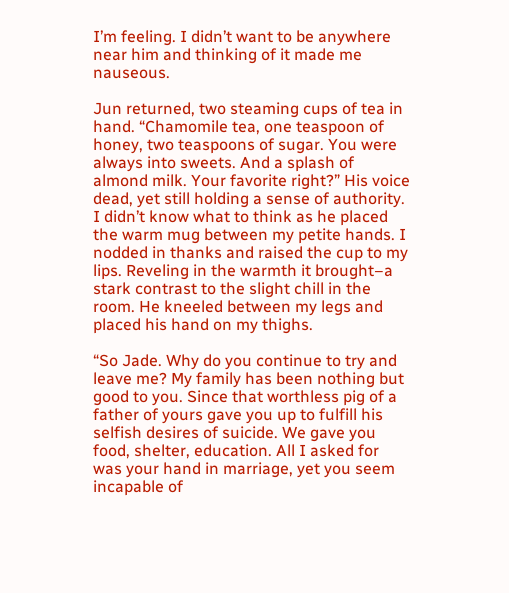I’m feeling. I didn’t want to be anywhere near him and thinking of it made me nauseous.

Jun returned, two steaming cups of tea in hand. “Chamomile tea, one teaspoon of honey, two teaspoons of sugar. You were always into sweets. And a splash of almond milk. Your favorite right?” His voice dead, yet still holding a sense of authority. I didn’t know what to think as he placed the warm mug between my petite hands. I nodded in thanks and raised the cup to my lips. Reveling in the warmth it brought–a stark contrast to the slight chill in the room. He kneeled between my legs and placed his hand on my thighs.

“So Jade. Why do you continue to try and leave me? My family has been nothing but good to you. Since that worthless pig of a father of yours gave you up to fulfill his selfish desires of suicide. We gave you food, shelter, education. All I asked for was your hand in marriage, yet you seem incapable of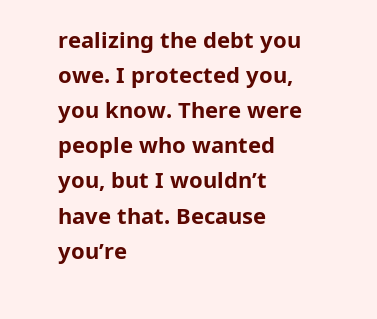realizing the debt you owe. I protected you, you know. There were people who wanted you, but I wouldn’t have that. Because you’re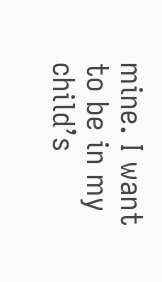mine. I want to be in my child’s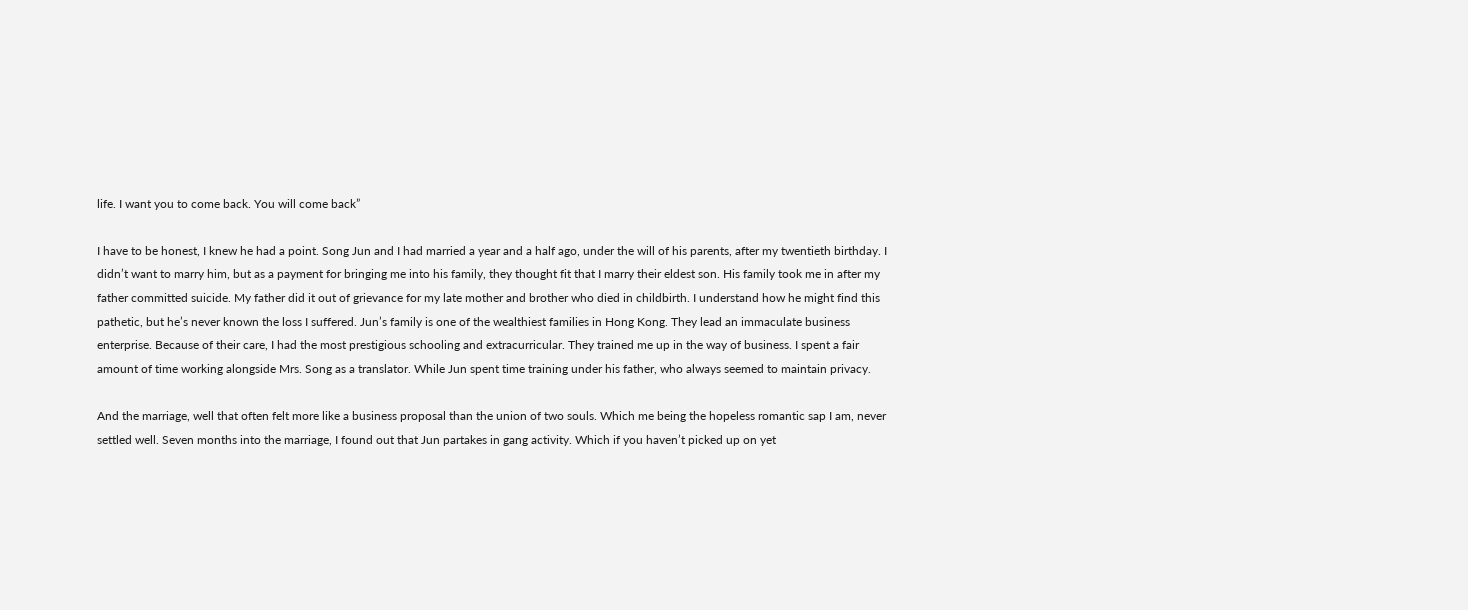life. I want you to come back. You will come back”

I have to be honest, I knew he had a point. Song Jun and I had married a year and a half ago, under the will of his parents, after my twentieth birthday. I didn’t want to marry him, but as a payment for bringing me into his family, they thought fit that I marry their eldest son. His family took me in after my father committed suicide. My father did it out of grievance for my late mother and brother who died in childbirth. I understand how he might find this pathetic, but he’s never known the loss I suffered. Jun’s family is one of the wealthiest families in Hong Kong. They lead an immaculate business enterprise. Because of their care, I had the most prestigious schooling and extracurricular. They trained me up in the way of business. I spent a fair amount of time working alongside Mrs. Song as a translator. While Jun spent time training under his father, who always seemed to maintain privacy.

And the marriage, well that often felt more like a business proposal than the union of two souls. Which me being the hopeless romantic sap I am, never settled well. Seven months into the marriage, I found out that Jun partakes in gang activity. Which if you haven’t picked up on yet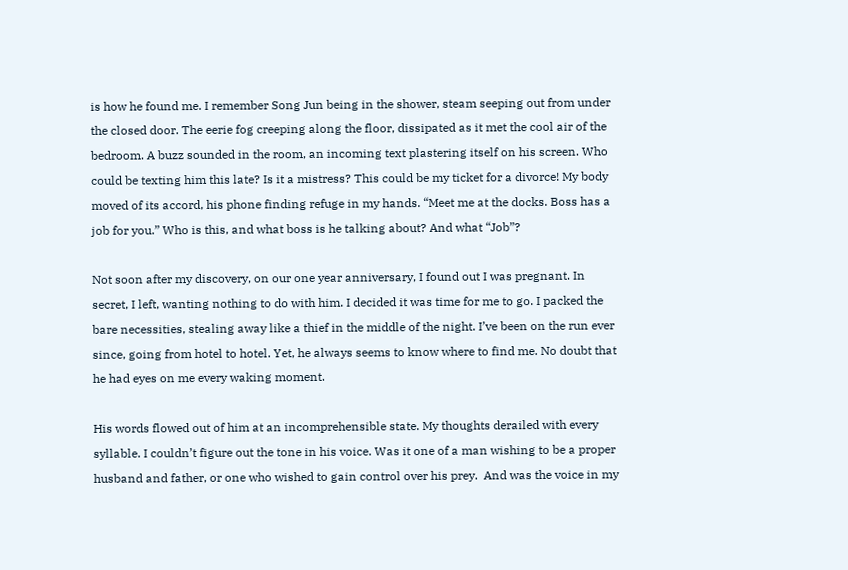is how he found me. I remember Song Jun being in the shower, steam seeping out from under the closed door. The eerie fog creeping along the floor, dissipated as it met the cool air of the bedroom. A buzz sounded in the room, an incoming text plastering itself on his screen. Who could be texting him this late? Is it a mistress? This could be my ticket for a divorce! My body moved of its accord, his phone finding refuge in my hands. “Meet me at the docks. Boss has a job for you.” Who is this, and what boss is he talking about? And what “Job”?

Not soon after my discovery, on our one year anniversary, I found out I was pregnant. In secret, I left, wanting nothing to do with him. I decided it was time for me to go. I packed the bare necessities, stealing away like a thief in the middle of the night. I’ve been on the run ever since, going from hotel to hotel. Yet, he always seems to know where to find me. No doubt that he had eyes on me every waking moment.

His words flowed out of him at an incomprehensible state. My thoughts derailed with every syllable. I couldn’t figure out the tone in his voice. Was it one of a man wishing to be a proper husband and father, or one who wished to gain control over his prey.  And was the voice in my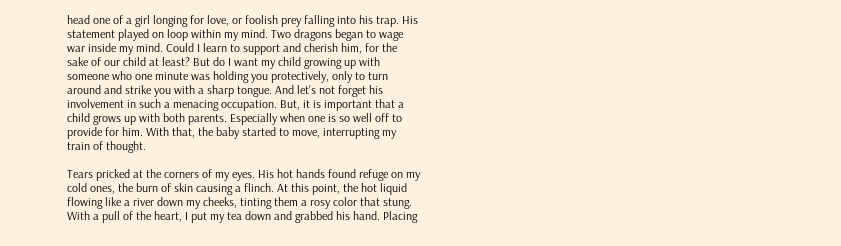head one of a girl longing for love, or foolish prey falling into his trap. His statement played on loop within my mind. Two dragons began to wage war inside my mind. Could I learn to support and cherish him, for the sake of our child at least? But do I want my child growing up with someone who one minute was holding you protectively, only to turn around and strike you with a sharp tongue. And let’s not forget his involvement in such a menacing occupation. But, it is important that a child grows up with both parents. Especially when one is so well off to provide for him. With that, the baby started to move, interrupting my train of thought.

Tears pricked at the corners of my eyes. His hot hands found refuge on my cold ones, the burn of skin causing a flinch. At this point, the hot liquid flowing like a river down my cheeks, tinting them a rosy color that stung. With a pull of the heart, I put my tea down and grabbed his hand. Placing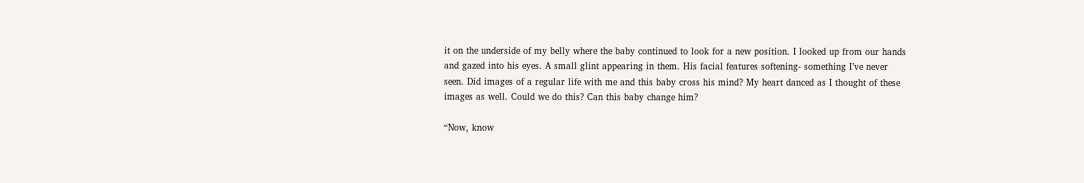it on the underside of my belly where the baby continued to look for a new position. I looked up from our hands and gazed into his eyes. A small glint appearing in them. His facial features softening- something I’ve never seen. Did images of a regular life with me and this baby cross his mind? My heart danced as I thought of these images as well. Could we do this? Can this baby change him?

“Now, know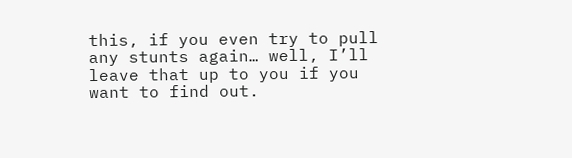this, if you even try to pull any stunts again… well, I’ll leave that up to you if you want to find out.